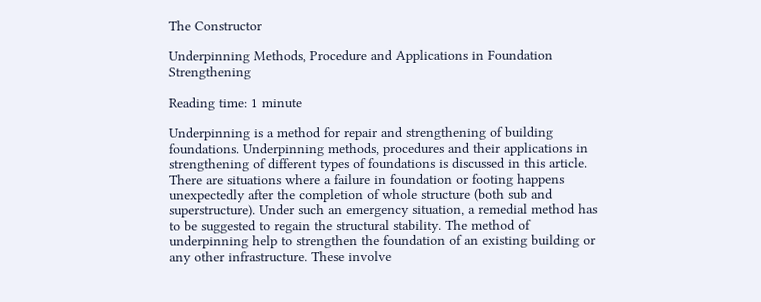The Constructor

Underpinning Methods, Procedure and Applications in Foundation Strengthening

Reading time: 1 minute

Underpinning is a method for repair and strengthening of building foundations. Underpinning methods, procedures and their applications in strengthening of different types of foundations is discussed in this article. There are situations where a failure in foundation or footing happens unexpectedly after the completion of whole structure (both sub and superstructure). Under such an emergency situation, a remedial method has to be suggested to regain the structural stability. The method of underpinning help to strengthen the foundation of an existing building or any other infrastructure. These involve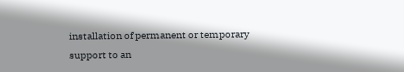installation of permanent or temporary support to an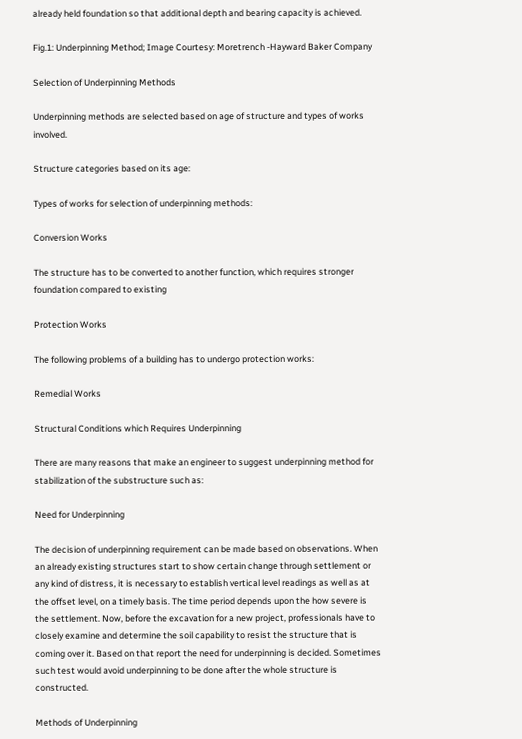already held foundation so that additional depth and bearing capacity is achieved.

Fig.1: Underpinning Method; Image Courtesy: Moretrench -Hayward Baker Company

Selection of Underpinning Methods

Underpinning methods are selected based on age of structure and types of works involved.

Structure categories based on its age:

Types of works for selection of underpinning methods:

Conversion Works

The structure has to be converted to another function, which requires stronger foundation compared to existing

Protection Works

The following problems of a building has to undergo protection works:

Remedial Works

Structural Conditions which Requires Underpinning

There are many reasons that make an engineer to suggest underpinning method for stabilization of the substructure such as:

Need for Underpinning

The decision of underpinning requirement can be made based on observations. When an already existing structures start to show certain change through settlement or any kind of distress, it is necessary to establish vertical level readings as well as at the offset level, on a timely basis. The time period depends upon the how severe is the settlement. Now, before the excavation for a new project, professionals have to closely examine and determine the soil capability to resist the structure that is coming over it. Based on that report the need for underpinning is decided. Sometimes such test would avoid underpinning to be done after the whole structure is constructed.

Methods of Underpinning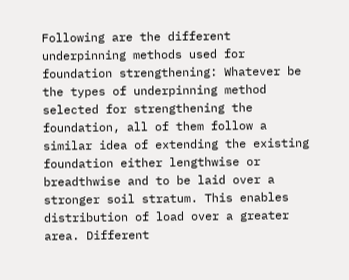Following are the different underpinning methods used for foundation strengthening: Whatever be the types of underpinning method selected for strengthening the foundation, all of them follow a similar idea of extending the existing foundation either lengthwise or breadthwise and to be laid over a stronger soil stratum. This enables distribution of load over a greater area. Different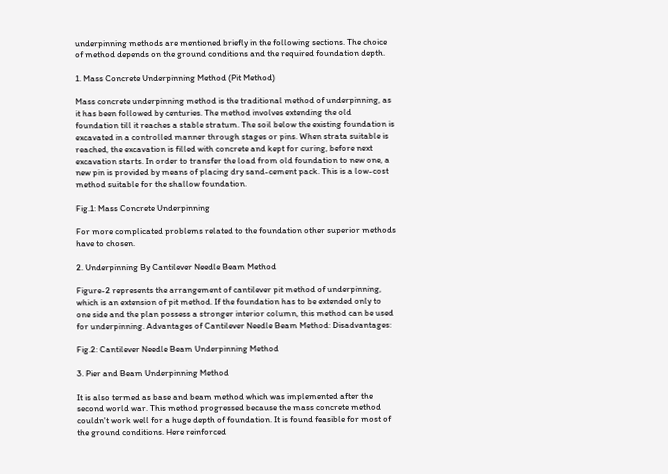underpinning methods are mentioned briefly in the following sections. The choice of method depends on the ground conditions and the required foundation depth.

1. Mass Concrete Underpinning Method (Pit Method)

Mass concrete underpinning method is the traditional method of underpinning, as it has been followed by centuries. The method involves extending the old foundation till it reaches a stable stratum. The soil below the existing foundation is excavated in a controlled manner through stages or pins. When strata suitable is reached, the excavation is filled with concrete and kept for curing, before next excavation starts. In order to transfer the load from old foundation to new one, a new pin is provided by means of placing dry sand-cement pack. This is a low-cost method suitable for the shallow foundation.

Fig.1: Mass Concrete Underpinning

For more complicated problems related to the foundation other superior methods have to chosen.

2. Underpinning By Cantilever Needle Beam Method

Figure-2 represents the arrangement of cantilever pit method of underpinning, which is an extension of pit method. If the foundation has to be extended only to one side and the plan possess a stronger interior column, this method can be used for underpinning. Advantages of Cantilever Needle Beam Method: Disadvantages:

Fig.2: Cantilever Needle Beam Underpinning Method

3. Pier and Beam Underpinning Method

It is also termed as base and beam method which was implemented after the second world war. This method progressed because the mass concrete method couldn't work well for a huge depth of foundation. It is found feasible for most of the ground conditions. Here reinforced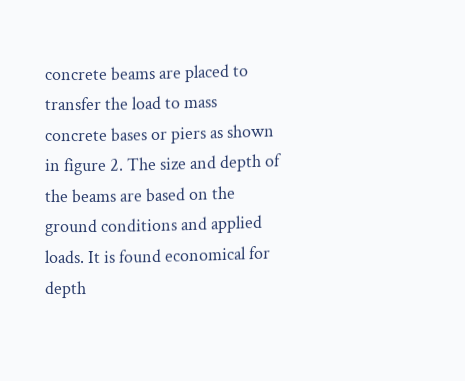concrete beams are placed to transfer the load to mass concrete bases or piers as shown in figure 2. The size and depth of the beams are based on the ground conditions and applied loads. It is found economical for depth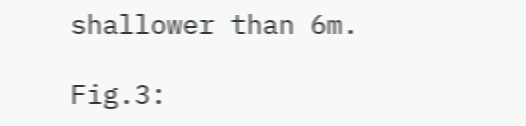shallower than 6m.

Fig.3: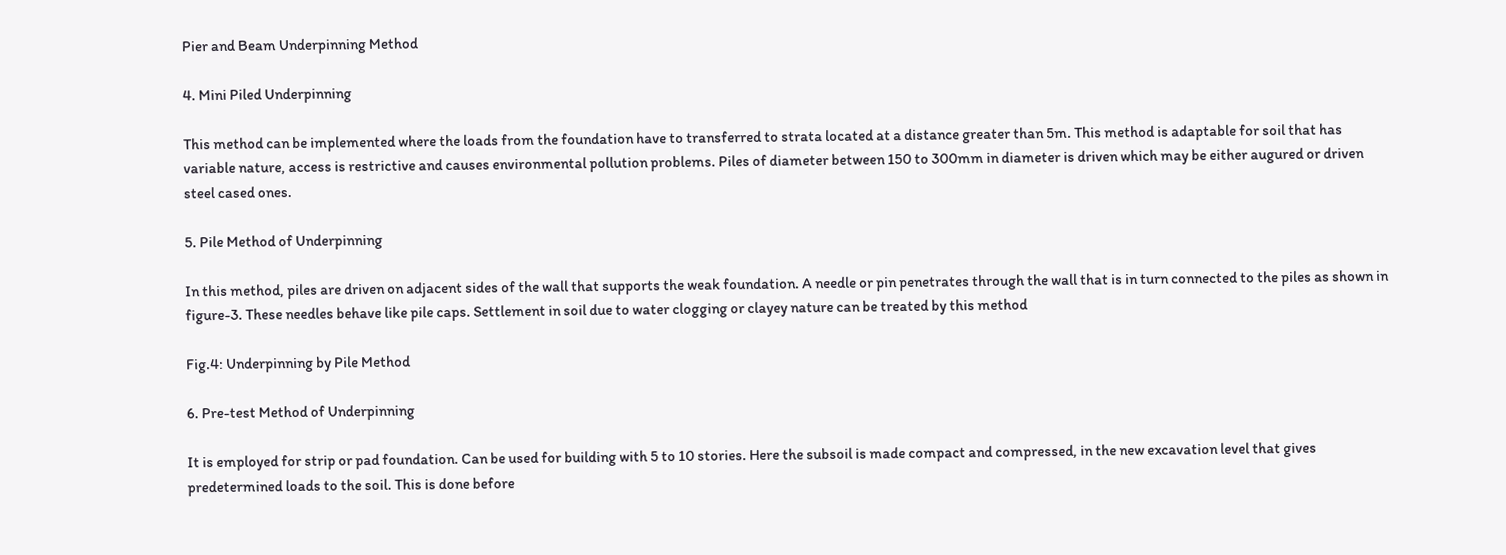Pier and Beam Underpinning Method

4. Mini Piled Underpinning

This method can be implemented where the loads from the foundation have to transferred to strata located at a distance greater than 5m. This method is adaptable for soil that has variable nature, access is restrictive and causes environmental pollution problems. Piles of diameter between 150 to 300mm in diameter is driven which may be either augured or driven steel cased ones.

5. Pile Method of Underpinning

In this method, piles are driven on adjacent sides of the wall that supports the weak foundation. A needle or pin penetrates through the wall that is in turn connected to the piles as shown in figure-3. These needles behave like pile caps. Settlement in soil due to water clogging or clayey nature can be treated by this method

Fig.4: Underpinning by Pile Method

6. Pre-test Method of Underpinning

It is employed for strip or pad foundation. Can be used for building with 5 to 10 stories. Here the subsoil is made compact and compressed, in the new excavation level that gives predetermined loads to the soil. This is done before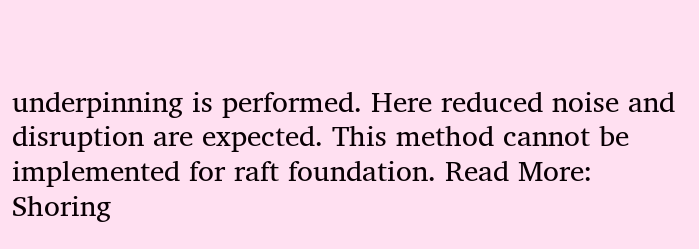underpinning is performed. Here reduced noise and disruption are expected. This method cannot be implemented for raft foundation. Read More: Shoring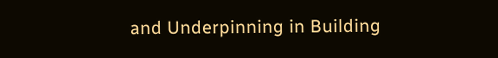and Underpinning in Building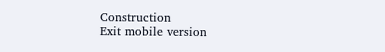Construction
Exit mobile version